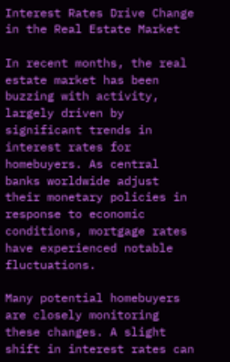Interest Rates Drive Change in the Real Estate Market

In recent months, the real estate market has been buzzing with activity, largely driven by significant trends in interest rates for homebuyers. As central banks worldwide adjust their monetary policies in response to economic conditions, mortgage rates have experienced notable fluctuations.

Many potential homebuyers are closely monitoring these changes. A slight shift in interest rates can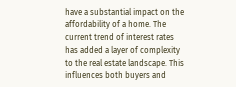have a substantial impact on the affordability of a home. The current trend of interest rates has added a layer of complexity to the real estate landscape. This influences both buyers and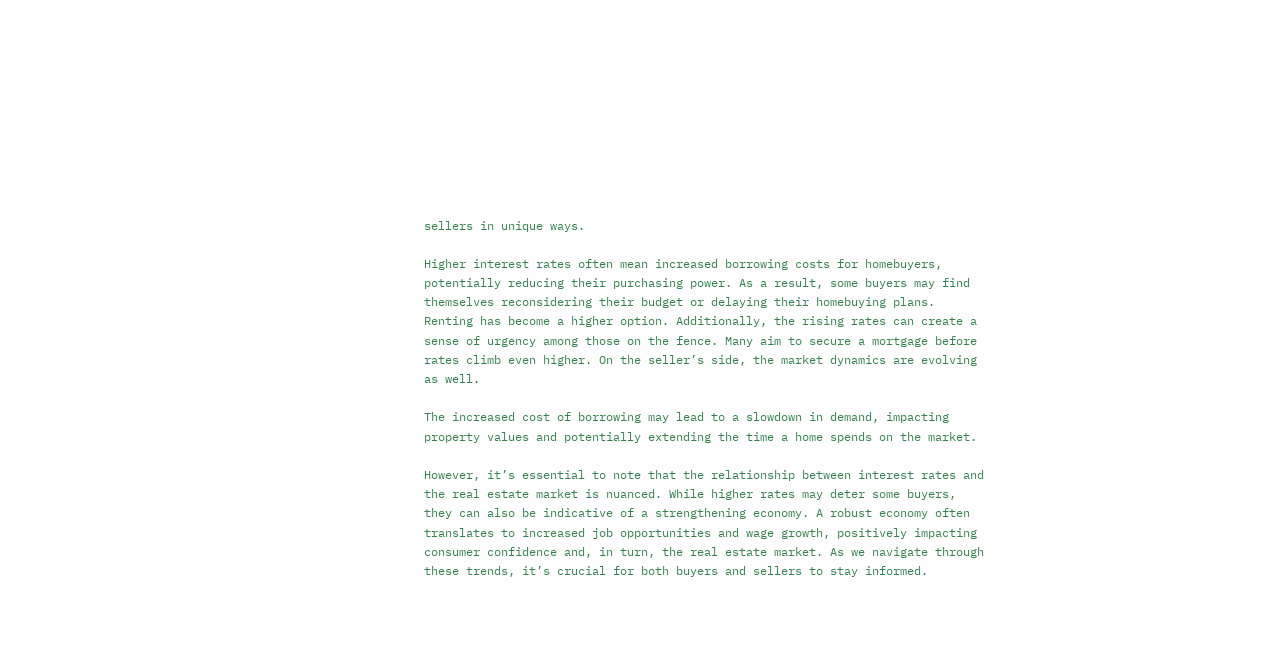sellers in unique ways.

Higher interest rates often mean increased borrowing costs for homebuyers, potentially reducing their purchasing power. As a result, some buyers may find themselves reconsidering their budget or delaying their homebuying plans. Renting has become a higher option. Additionally, the rising rates can create a sense of urgency among those on the fence. Many aim to secure a mortgage before rates climb even higher. On the seller’s side, the market dynamics are evolving as well.

The increased cost of borrowing may lead to a slowdown in demand, impacting property values and potentially extending the time a home spends on the market.

However, it’s essential to note that the relationship between interest rates and the real estate market is nuanced. While higher rates may deter some buyers, they can also be indicative of a strengthening economy. A robust economy often translates to increased job opportunities and wage growth, positively impacting consumer confidence and, in turn, the real estate market. As we navigate through these trends, it’s crucial for both buyers and sellers to stay informed.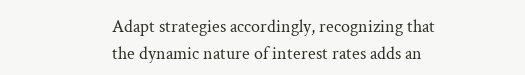Adapt strategies accordingly, recognizing that the dynamic nature of interest rates adds an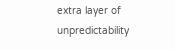extra layer of unpredictability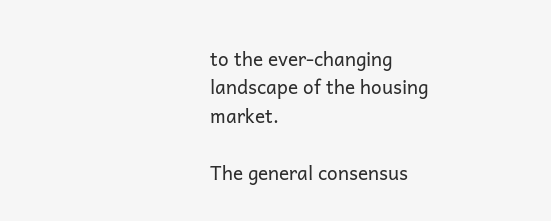to the ever-changing landscape of the housing market.

The general consensus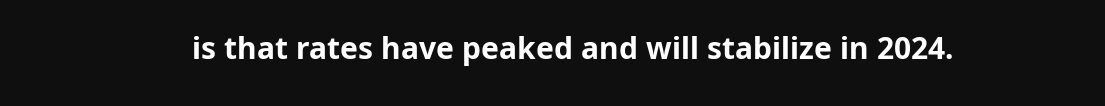is that rates have peaked and will stabilize in 2024.